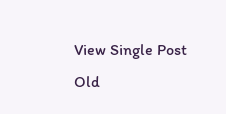View Single Post
Old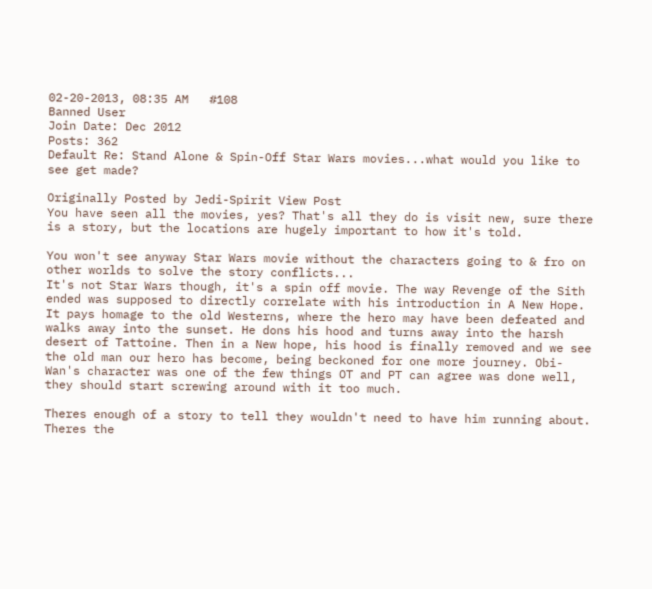02-20-2013, 08:35 AM   #108
Banned User
Join Date: Dec 2012
Posts: 362
Default Re: Stand Alone & Spin-Off Star Wars movies...what would you like to see get made?

Originally Posted by Jedi-Spirit View Post
You have seen all the movies, yes? That's all they do is visit new, sure there is a story, but the locations are hugely important to how it's told.

You won't see anyway Star Wars movie without the characters going to & fro on other worlds to solve the story conflicts...
It's not Star Wars though, it's a spin off movie. The way Revenge of the Sith ended was supposed to directly correlate with his introduction in A New Hope. It pays homage to the old Westerns, where the hero may have been defeated and walks away into the sunset. He dons his hood and turns away into the harsh desert of Tattoine. Then in a New hope, his hood is finally removed and we see the old man our hero has become, being beckoned for one more journey. Obi-Wan's character was one of the few things OT and PT can agree was done well, they should start screwing around with it too much.

Theres enough of a story to tell they wouldn't need to have him running about. Theres the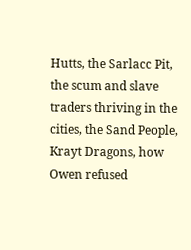Hutts, the Sarlacc Pit, the scum and slave traders thriving in the cities, the Sand People, Krayt Dragons, how Owen refused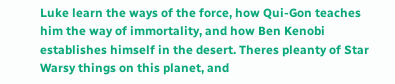Luke learn the ways of the force, how Qui-Gon teaches him the way of immortality, and how Ben Kenobi establishes himself in the desert. Theres pleanty of Star Warsy things on this planet, and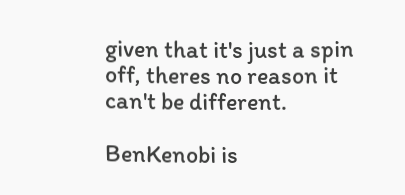given that it's just a spin off, theres no reason it can't be different.

BenKenobi is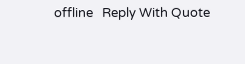offline   Reply With Quote